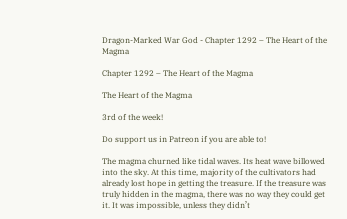Dragon-Marked War God - Chapter 1292 – The Heart of the Magma

Chapter 1292 – The Heart of the Magma

The Heart of the Magma

3rd of the week!

Do support us in Patreon if you are able to!

The magma churned like tidal waves. Its heat wave billowed into the sky. At this time, majority of the cultivators had already lost hope in getting the treasure. If the treasure was truly hidden in the magma, there was no way they could get it. It was impossible, unless they didn’t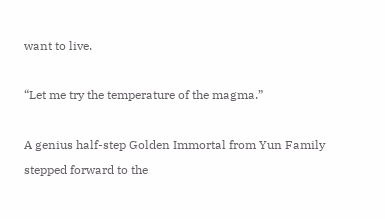want to live.

“Let me try the temperature of the magma.”

A genius half-step Golden Immortal from Yun Family stepped forward to the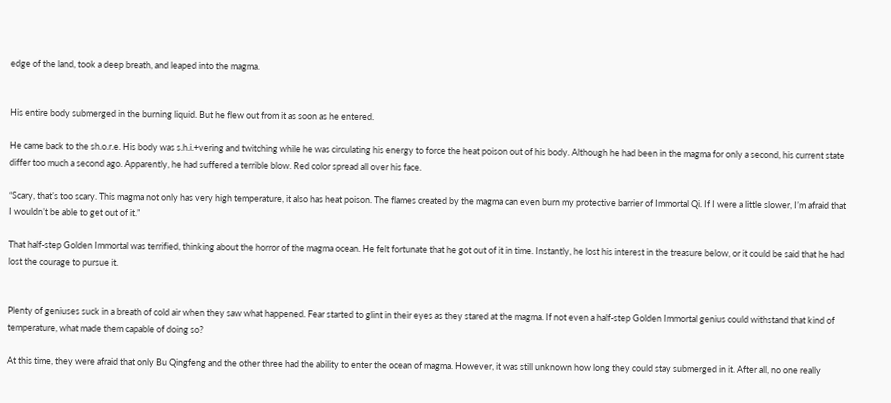edge of the land, took a deep breath, and leaped into the magma.


His entire body submerged in the burning liquid. But he flew out from it as soon as he entered.

He came back to the sh.o.r.e. His body was s.h.i.+vering and twitching while he was circulating his energy to force the heat poison out of his body. Although he had been in the magma for only a second, his current state differ too much a second ago. Apparently, he had suffered a terrible blow. Red color spread all over his face.

“Scary, that’s too scary. This magma not only has very high temperature, it also has heat poison. The flames created by the magma can even burn my protective barrier of Immortal Qi. If I were a little slower, I’m afraid that I wouldn’t be able to get out of it.”

That half-step Golden Immortal was terrified, thinking about the horror of the magma ocean. He felt fortunate that he got out of it in time. Instantly, he lost his interest in the treasure below, or it could be said that he had lost the courage to pursue it.


Plenty of geniuses suck in a breath of cold air when they saw what happened. Fear started to glint in their eyes as they stared at the magma. If not even a half-step Golden Immortal genius could withstand that kind of temperature, what made them capable of doing so?

At this time, they were afraid that only Bu Qingfeng and the other three had the ability to enter the ocean of magma. However, it was still unknown how long they could stay submerged in it. After all, no one really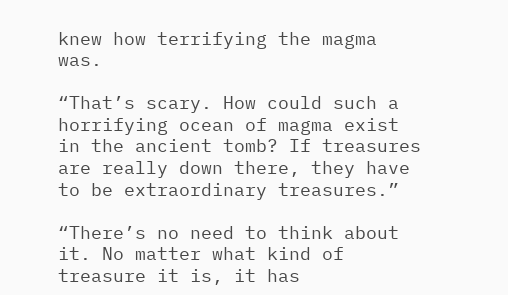knew how terrifying the magma was.

“That’s scary. How could such a horrifying ocean of magma exist in the ancient tomb? If treasures are really down there, they have to be extraordinary treasures.”

“There’s no need to think about it. No matter what kind of treasure it is, it has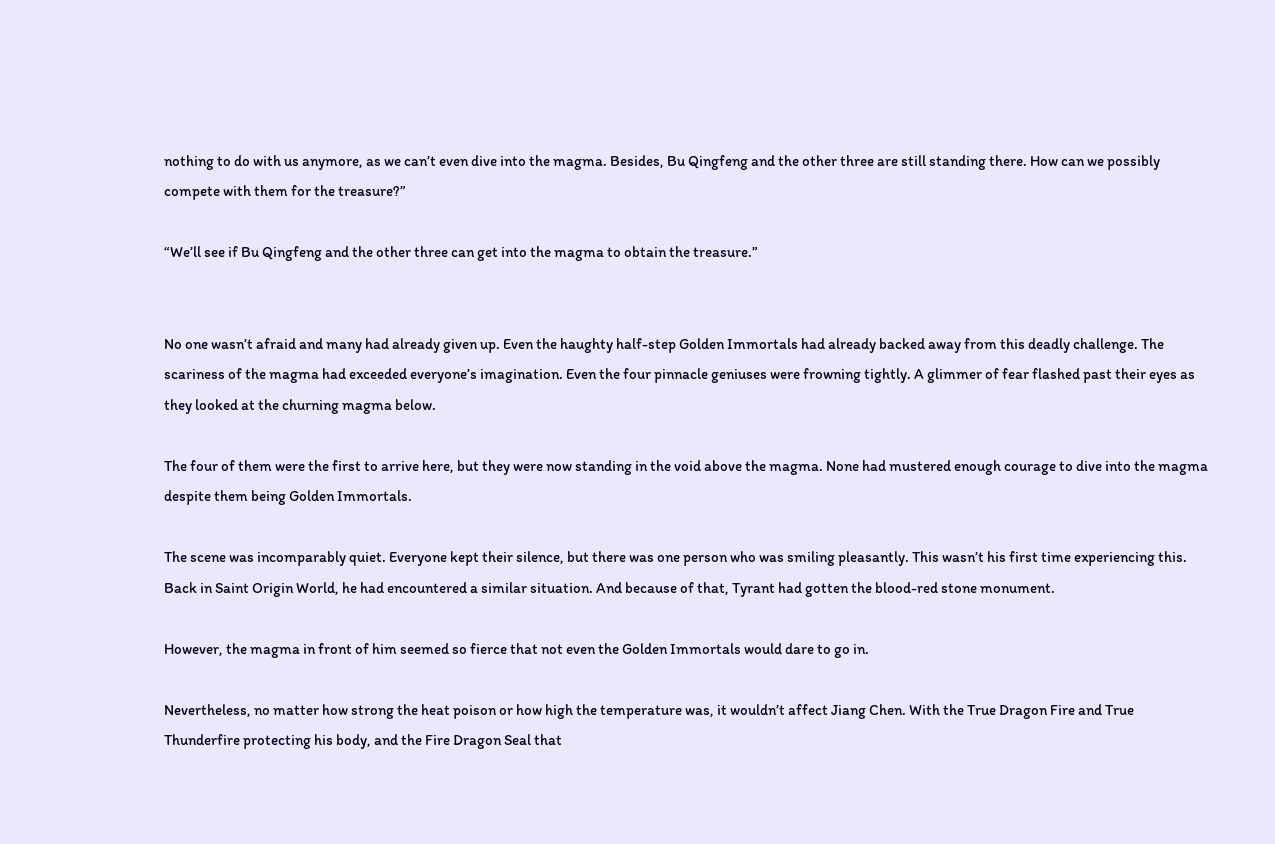nothing to do with us anymore, as we can’t even dive into the magma. Besides, Bu Qingfeng and the other three are still standing there. How can we possibly compete with them for the treasure?”

“We’ll see if Bu Qingfeng and the other three can get into the magma to obtain the treasure.”


No one wasn’t afraid and many had already given up. Even the haughty half-step Golden Immortals had already backed away from this deadly challenge. The scariness of the magma had exceeded everyone’s imagination. Even the four pinnacle geniuses were frowning tightly. A glimmer of fear flashed past their eyes as they looked at the churning magma below.

The four of them were the first to arrive here, but they were now standing in the void above the magma. None had mustered enough courage to dive into the magma despite them being Golden Immortals.

The scene was incomparably quiet. Everyone kept their silence, but there was one person who was smiling pleasantly. This wasn’t his first time experiencing this. Back in Saint Origin World, he had encountered a similar situation. And because of that, Tyrant had gotten the blood-red stone monument.

However, the magma in front of him seemed so fierce that not even the Golden Immortals would dare to go in.

Nevertheless, no matter how strong the heat poison or how high the temperature was, it wouldn’t affect Jiang Chen. With the True Dragon Fire and True Thunderfire protecting his body, and the Fire Dragon Seal that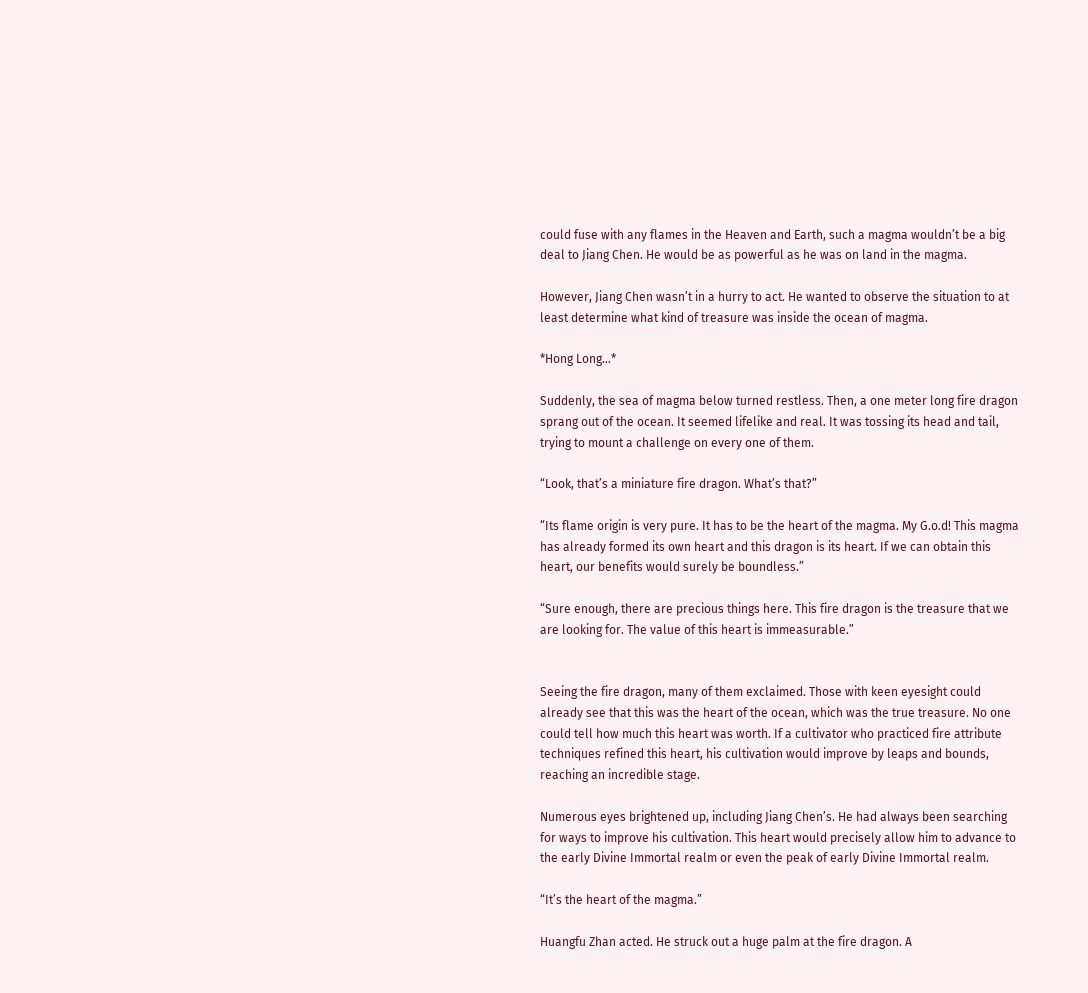could fuse with any flames in the Heaven and Earth, such a magma wouldn’t be a big deal to Jiang Chen. He would be as powerful as he was on land in the magma.

However, Jiang Chen wasn’t in a hurry to act. He wanted to observe the situation to at least determine what kind of treasure was inside the ocean of magma.

*Hong Long…*

Suddenly, the sea of magma below turned restless. Then, a one meter long fire dragon sprang out of the ocean. It seemed lifelike and real. It was tossing its head and tail, trying to mount a challenge on every one of them.

“Look, that’s a miniature fire dragon. What’s that?”

“Its flame origin is very pure. It has to be the heart of the magma. My G.o.d! This magma has already formed its own heart and this dragon is its heart. If we can obtain this heart, our benefits would surely be boundless.”

“Sure enough, there are precious things here. This fire dragon is the treasure that we are looking for. The value of this heart is immeasurable.”


Seeing the fire dragon, many of them exclaimed. Those with keen eyesight could already see that this was the heart of the ocean, which was the true treasure. No one could tell how much this heart was worth. If a cultivator who practiced fire attribute techniques refined this heart, his cultivation would improve by leaps and bounds, reaching an incredible stage.

Numerous eyes brightened up, including Jiang Chen’s. He had always been searching for ways to improve his cultivation. This heart would precisely allow him to advance to the early Divine Immortal realm or even the peak of early Divine Immortal realm.

“It’s the heart of the magma.”

Huangfu Zhan acted. He struck out a huge palm at the fire dragon. A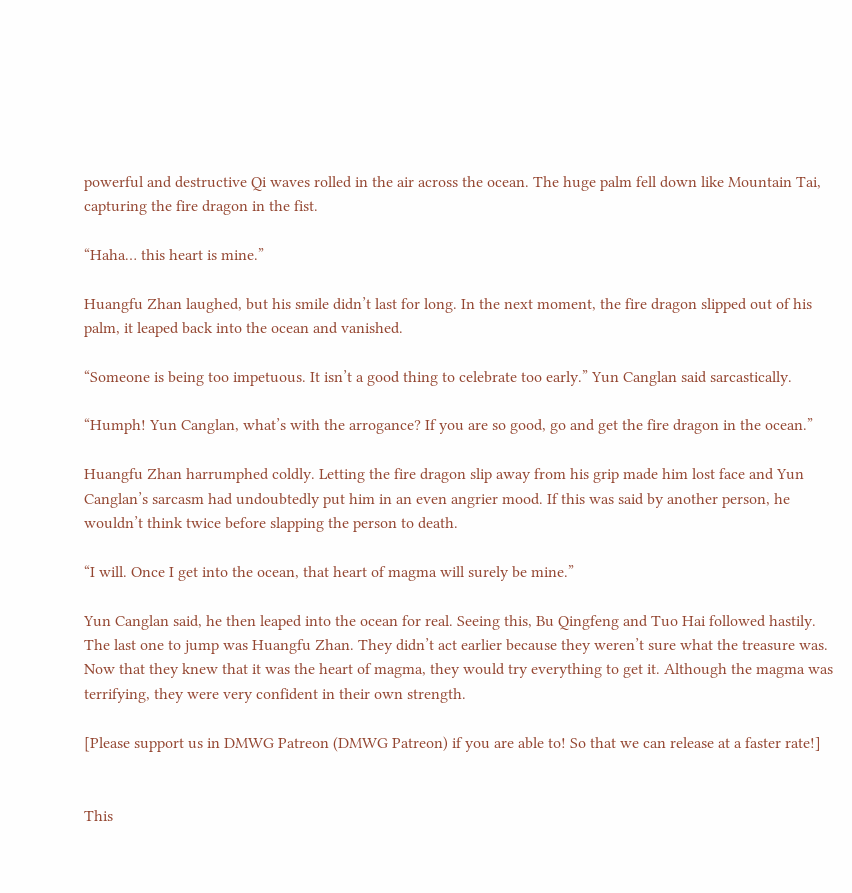powerful and destructive Qi waves rolled in the air across the ocean. The huge palm fell down like Mountain Tai, capturing the fire dragon in the fist.

“Haha… this heart is mine.”

Huangfu Zhan laughed, but his smile didn’t last for long. In the next moment, the fire dragon slipped out of his palm, it leaped back into the ocean and vanished.

“Someone is being too impetuous. It isn’t a good thing to celebrate too early.” Yun Canglan said sarcastically.

“Humph! Yun Canglan, what’s with the arrogance? If you are so good, go and get the fire dragon in the ocean.”

Huangfu Zhan harrumphed coldly. Letting the fire dragon slip away from his grip made him lost face and Yun Canglan’s sarcasm had undoubtedly put him in an even angrier mood. If this was said by another person, he wouldn’t think twice before slapping the person to death.

“I will. Once I get into the ocean, that heart of magma will surely be mine.”

Yun Canglan said, he then leaped into the ocean for real. Seeing this, Bu Qingfeng and Tuo Hai followed hastily. The last one to jump was Huangfu Zhan. They didn’t act earlier because they weren’t sure what the treasure was. Now that they knew that it was the heart of magma, they would try everything to get it. Although the magma was terrifying, they were very confident in their own strength.

[Please support us in DMWG Patreon (DMWG Patreon) if you are able to! So that we can release at a faster rate!]


This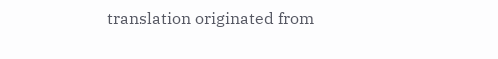translation originated from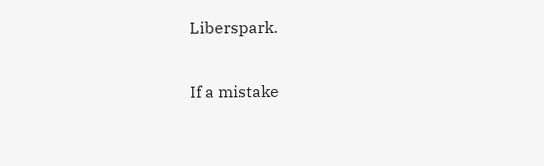Liberspark.

If a mistake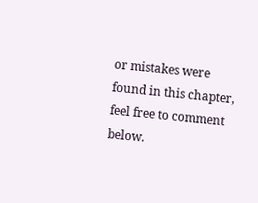or mistakes were found in this chapter, feel free to comment below.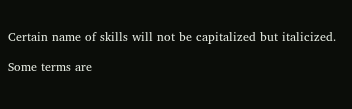Certain name of skills will not be capitalized but italicized.

Some terms are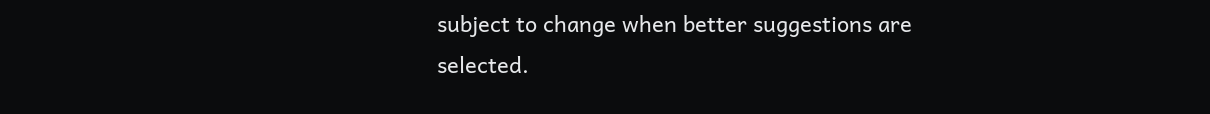subject to change when better suggestions are selected.